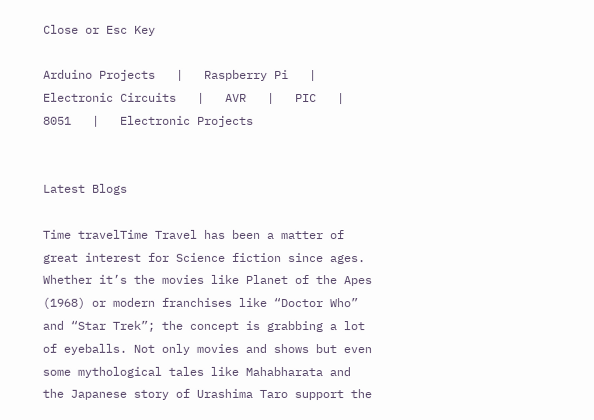Close or Esc Key

Arduino Projects   |   Raspberry Pi   |   Electronic Circuits   |   AVR   |   PIC   |   8051   |   Electronic Projects


Latest Blogs

Time travelTime Travel has been a matter of great interest for Science fiction since ages. Whether it’s the movies like Planet of the Apes (1968) or modern franchises like “Doctor Who” and “Star Trek”; the concept is grabbing a lot of eyeballs. Not only movies and shows but even some mythological tales like Mahabharata and the Japanese story of Urashima Taro support the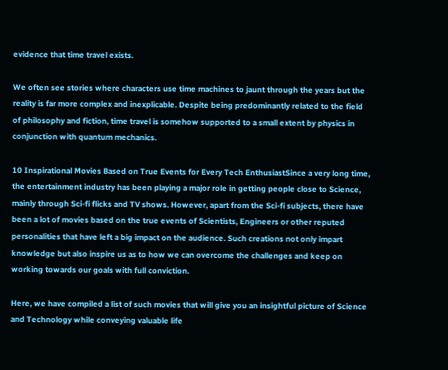evidence that time travel exists.

We often see stories where characters use time machines to jaunt through the years but the reality is far more complex and inexplicable. Despite being predominantly related to the field of philosophy and fiction, time travel is somehow supported to a small extent by physics in conjunction with quantum mechanics.

10 Inspirational Movies Based on True Events for Every Tech EnthusiastSince a very long time, the entertainment industry has been playing a major role in getting people close to Science, mainly through Sci-fi flicks and TV shows. However, apart from the Sci-fi subjects, there have been a lot of movies based on the true events of Scientists, Engineers or other reputed personalities that have left a big impact on the audience. Such creations not only impart knowledge but also inspire us as to how we can overcome the challenges and keep on working towards our goals with full conviction.

Here, we have compiled a list of such movies that will give you an insightful picture of Science and Technology while conveying valuable life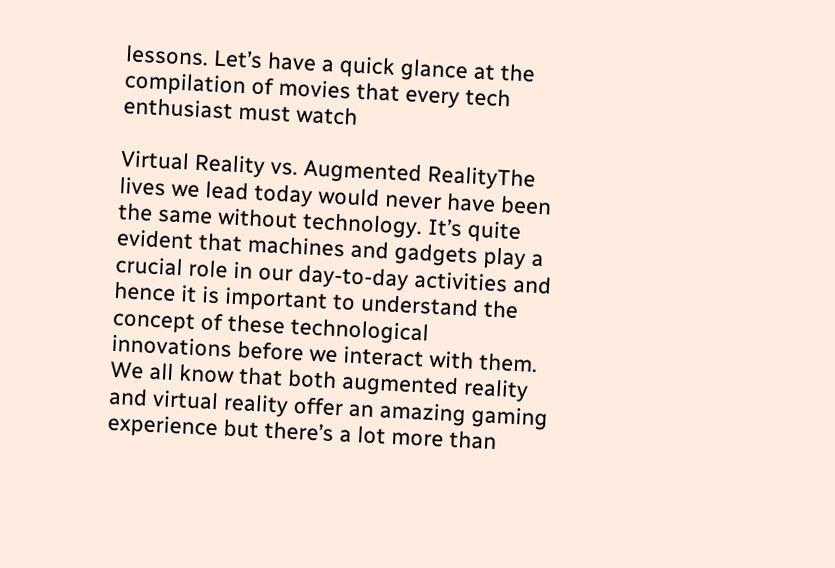lessons. Let’s have a quick glance at the compilation of movies that every tech enthusiast must watch

Virtual Reality vs. Augmented RealityThe lives we lead today would never have been the same without technology. It’s quite evident that machines and gadgets play a crucial role in our day-to-day activities and hence it is important to understand the concept of these technological innovations before we interact with them. We all know that both augmented reality and virtual reality offer an amazing gaming experience but there’s a lot more than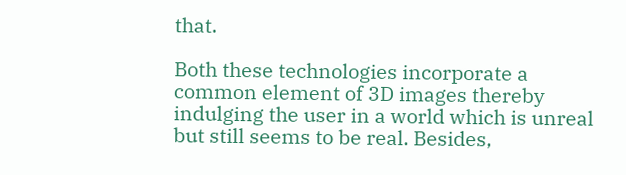that.

Both these technologies incorporate a common element of 3D images thereby indulging the user in a world which is unreal but still seems to be real. Besides,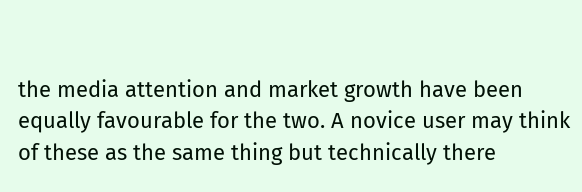the media attention and market growth have been equally favourable for the two. A novice user may think of these as the same thing but technically there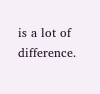is a lot of difference.